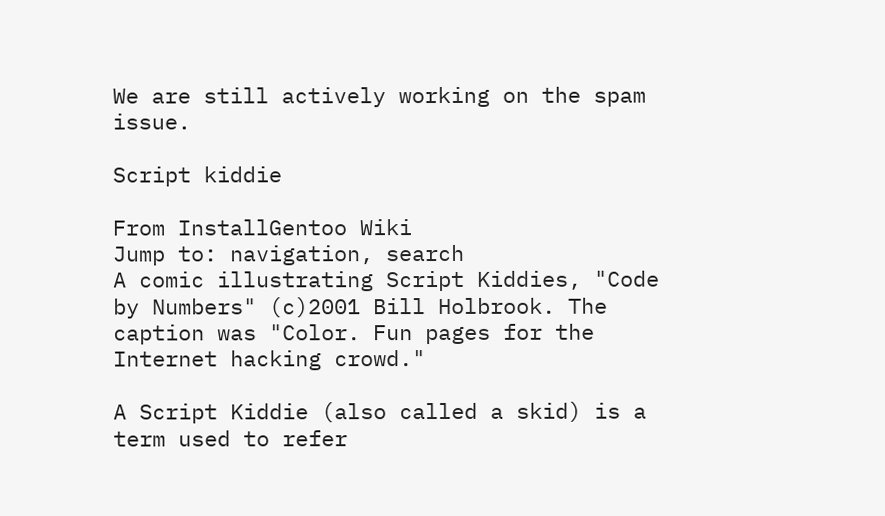We are still actively working on the spam issue.

Script kiddie

From InstallGentoo Wiki
Jump to: navigation, search
A comic illustrating Script Kiddies, "Code by Numbers" (c)2001 Bill Holbrook. The caption was "Color. Fun pages for the Internet hacking crowd."

A Script Kiddie (also called a skid) is a term used to refer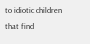to idiotic children that find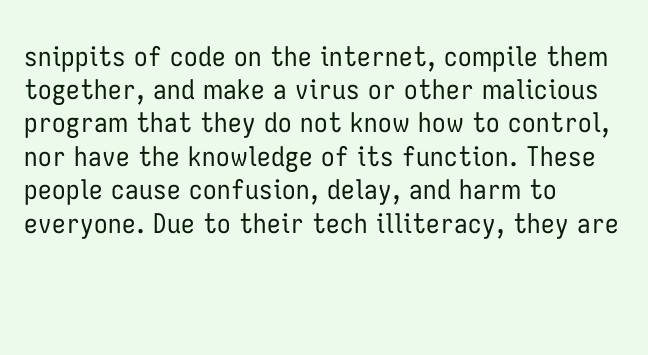snippits of code on the internet, compile them together, and make a virus or other malicious program that they do not know how to control, nor have the knowledge of its function. These people cause confusion, delay, and harm to everyone. Due to their tech illiteracy, they are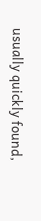usually quickly found,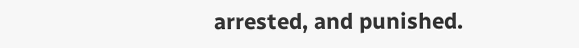arrested, and punished.